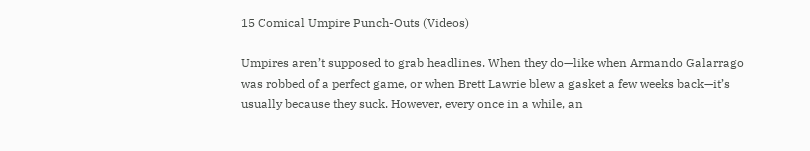15 Comical Umpire Punch-Outs (Videos)

Umpires aren’t supposed to grab headlines. When they do—like when Armando Galarrago was robbed of a perfect game, or when Brett Lawrie blew a gasket a few weeks back—it’s usually because they suck. However, every once in a while, an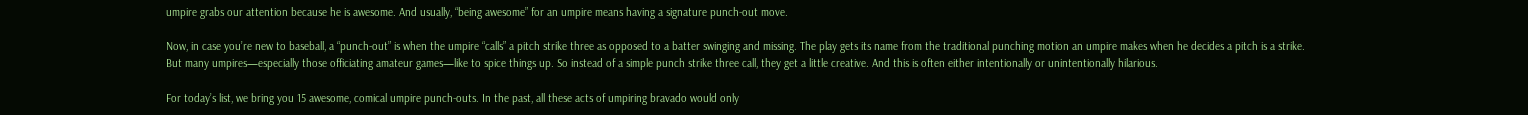umpire grabs our attention because he is awesome. And usually, “being awesome” for an umpire means having a signature punch-out move.

Now, in case you’re new to baseball, a “punch-out” is when the umpire “calls” a pitch strike three as opposed to a batter swinging and missing. The play gets its name from the traditional punching motion an umpire makes when he decides a pitch is a strike. But many umpires—especially those officiating amateur games—like to spice things up. So instead of a simple punch strike three call, they get a little creative. And this is often either intentionally or unintentionally hilarious.

For today’s list, we bring you 15 awesome, comical umpire punch-outs. In the past, all these acts of umpiring bravado would only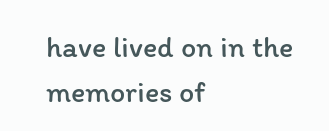have lived on in the memories of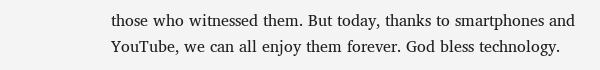those who witnessed them. But today, thanks to smartphones and YouTube, we can all enjoy them forever. God bless technology.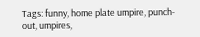Tags: funny, home plate umpire, punch-out, umpires,